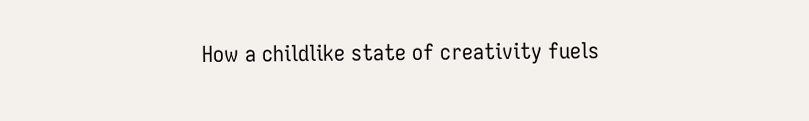How a childlike state of creativity fuels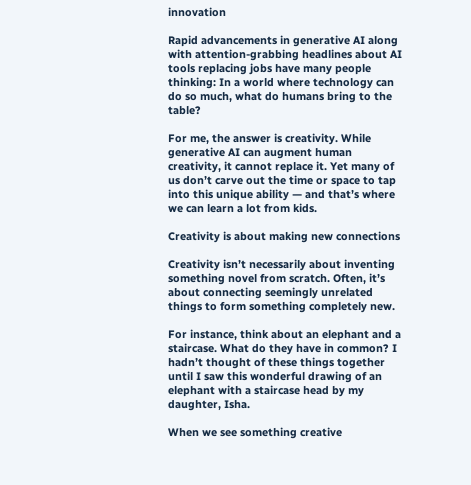innovation

Rapid advancements in generative AI along with attention-grabbing headlines about AI tools replacing jobs have many people thinking: In a world where technology can do so much, what do humans bring to the table?

For me, the answer is creativity. While generative AI can augment human creativity, it cannot replace it. Yet many of us don’t carve out the time or space to tap into this unique ability — and that’s where we can learn a lot from kids.

Creativity is about making new connections

Creativity isn’t necessarily about inventing something novel from scratch. Often, it’s about connecting seemingly unrelated things to form something completely new.

For instance, think about an elephant and a staircase. What do they have in common? I hadn’t thought of these things together until I saw this wonderful drawing of an elephant with a staircase head by my daughter, Isha.

When we see something creative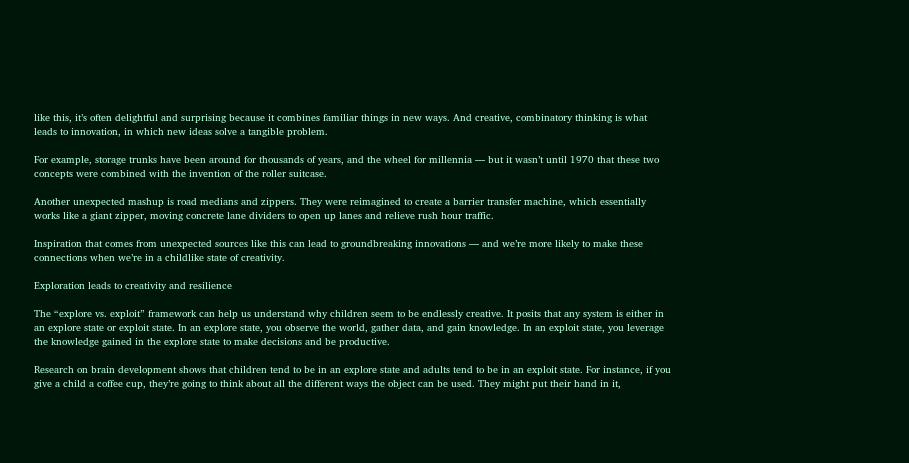like this, it’s often delightful and surprising because it combines familiar things in new ways. And creative, combinatory thinking is what leads to innovation, in which new ideas solve a tangible problem.

For example, storage trunks have been around for thousands of years, and the wheel for millennia — but it wasn’t until 1970 that these two concepts were combined with the invention of the roller suitcase.

Another unexpected mashup is road medians and zippers. They were reimagined to create a barrier transfer machine, which essentially works like a giant zipper, moving concrete lane dividers to open up lanes and relieve rush hour traffic.

Inspiration that comes from unexpected sources like this can lead to groundbreaking innovations — and we’re more likely to make these connections when we’re in a childlike state of creativity.

Exploration leads to creativity and resilience

The “explore vs. exploit” framework can help us understand why children seem to be endlessly creative. It posits that any system is either in an explore state or exploit state. In an explore state, you observe the world, gather data, and gain knowledge. In an exploit state, you leverage the knowledge gained in the explore state to make decisions and be productive.

Research on brain development shows that children tend to be in an explore state and adults tend to be in an exploit state. For instance, if you give a child a coffee cup, they’re going to think about all the different ways the object can be used. They might put their hand in it,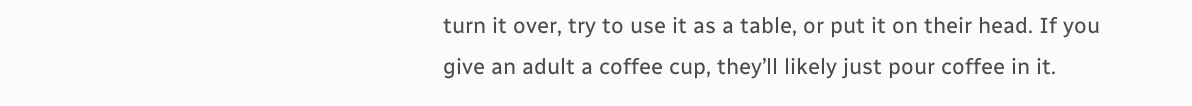turn it over, try to use it as a table, or put it on their head. If you give an adult a coffee cup, they’ll likely just pour coffee in it.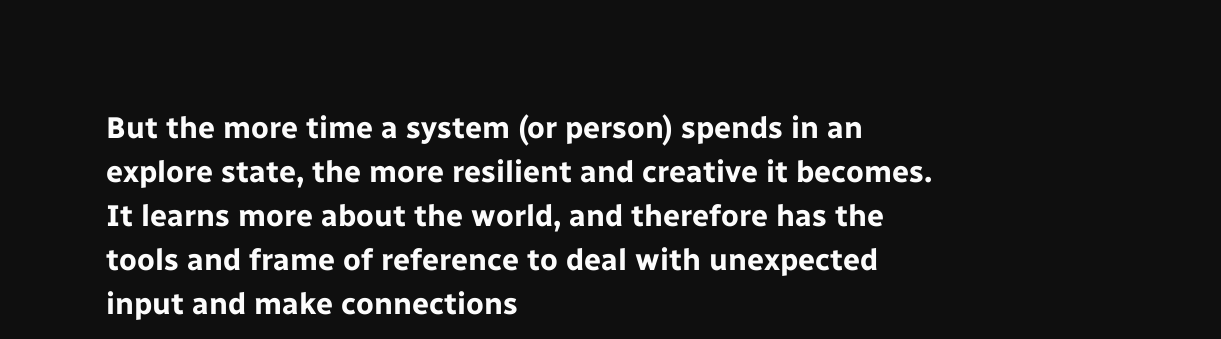But the more time a system (or person) spends in an explore state, the more resilient and creative it becomes. It learns more about the world, and therefore has the tools and frame of reference to deal with unexpected input and make connections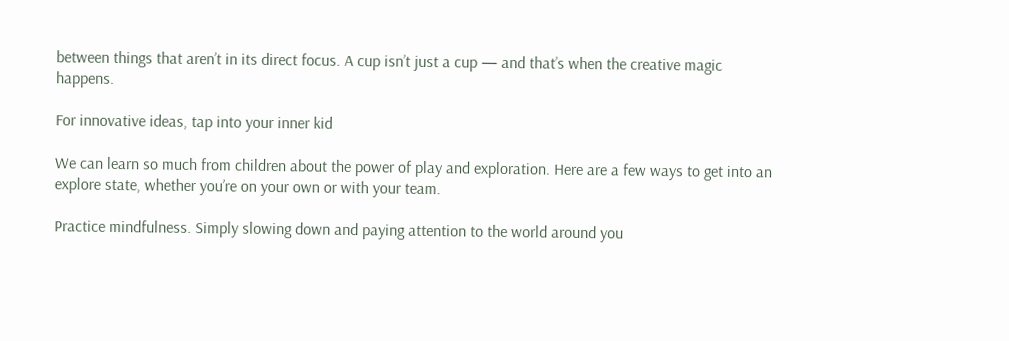between things that aren’t in its direct focus. A cup isn’t just a cup — and that’s when the creative magic happens.

For innovative ideas, tap into your inner kid

We can learn so much from children about the power of play and exploration. Here are a few ways to get into an explore state, whether you’re on your own or with your team.

Practice mindfulness. Simply slowing down and paying attention to the world around you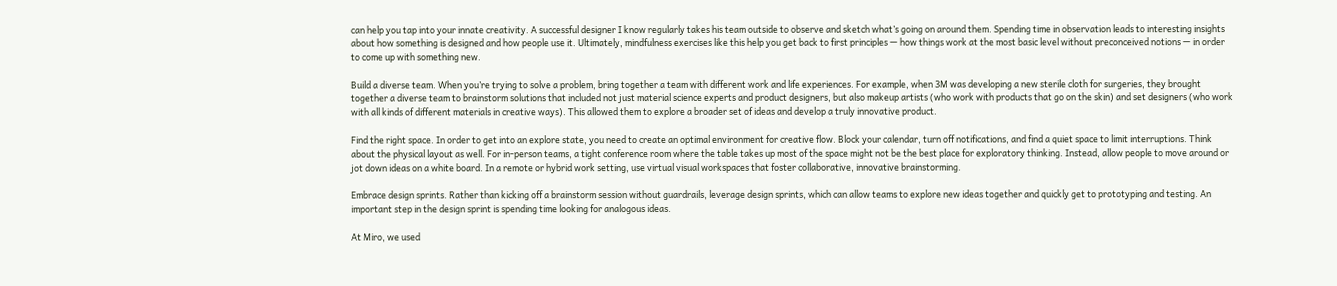can help you tap into your innate creativity. A successful designer I know regularly takes his team outside to observe and sketch what’s going on around them. Spending time in observation leads to interesting insights about how something is designed and how people use it. Ultimately, mindfulness exercises like this help you get back to first principles — how things work at the most basic level without preconceived notions — in order to come up with something new.

Build a diverse team. When you’re trying to solve a problem, bring together a team with different work and life experiences. For example, when 3M was developing a new sterile cloth for surgeries, they brought together a diverse team to brainstorm solutions that included not just material science experts and product designers, but also makeup artists (who work with products that go on the skin) and set designers (who work with all kinds of different materials in creative ways). This allowed them to explore a broader set of ideas and develop a truly innovative product.

Find the right space. In order to get into an explore state, you need to create an optimal environment for creative flow. Block your calendar, turn off notifications, and find a quiet space to limit interruptions. Think about the physical layout as well. For in-person teams, a tight conference room where the table takes up most of the space might not be the best place for exploratory thinking. Instead, allow people to move around or jot down ideas on a white board. In a remote or hybrid work setting, use virtual visual workspaces that foster collaborative, innovative brainstorming.

Embrace design sprints. Rather than kicking off a brainstorm session without guardrails, leverage design sprints, which can allow teams to explore new ideas together and quickly get to prototyping and testing. An important step in the design sprint is spending time looking for analogous ideas.

At Miro, we used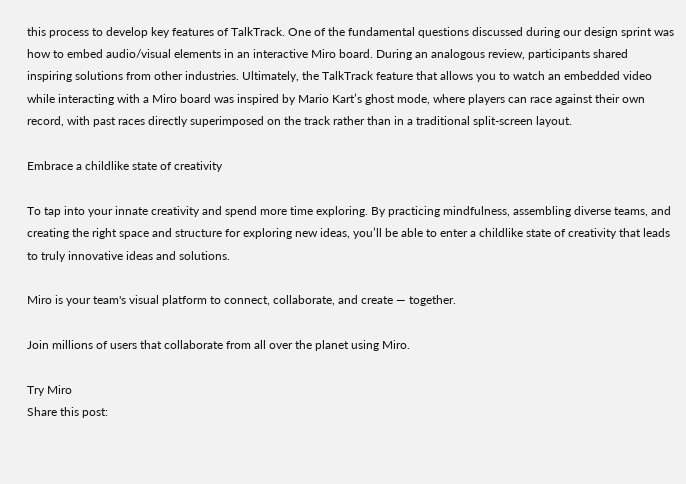this process to develop key features of TalkTrack. One of the fundamental questions discussed during our design sprint was how to embed audio/visual elements in an interactive Miro board. During an analogous review, participants shared inspiring solutions from other industries. Ultimately, the TalkTrack feature that allows you to watch an embedded video while interacting with a Miro board was inspired by Mario Kart’s ghost mode, where players can race against their own record, with past races directly superimposed on the track rather than in a traditional split-screen layout.

Embrace a childlike state of creativity

To tap into your innate creativity and spend more time exploring. By practicing mindfulness, assembling diverse teams, and creating the right space and structure for exploring new ideas, you’ll be able to enter a childlike state of creativity that leads to truly innovative ideas and solutions.

Miro is your team's visual platform to connect, collaborate, and create — together.

Join millions of users that collaborate from all over the planet using Miro.

Try Miro
Share this post: